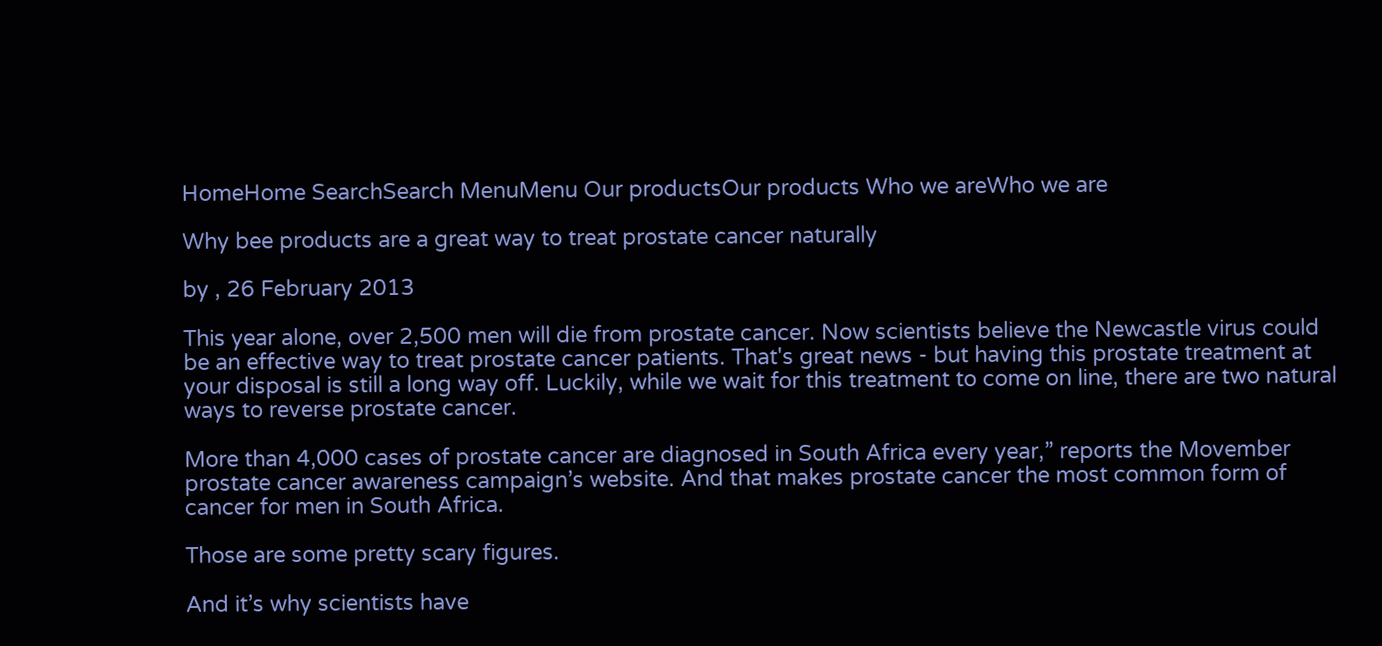HomeHome SearchSearch MenuMenu Our productsOur products Who we areWho we are

Why bee products are a great way to treat prostate cancer naturally

by , 26 February 2013

This year alone, over 2,500 men will die from prostate cancer. Now scientists believe the Newcastle virus could be an effective way to treat prostate cancer patients. That's great news - but having this prostate treatment at your disposal is still a long way off. Luckily, while we wait for this treatment to come on line, there are two natural ways to reverse prostate cancer.

More than 4,000 cases of prostate cancer are diagnosed in South Africa every year,” reports the Movember prostate cancer awareness campaign’s website. And that makes prostate cancer the most common form of cancer for men in South Africa.

Those are some pretty scary figures.

And it’s why scientists have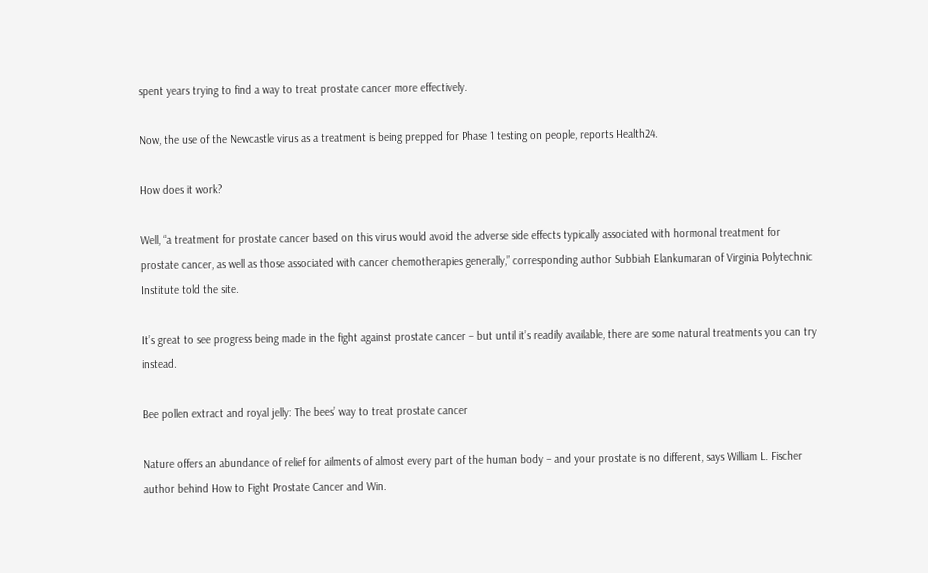spent years trying to find a way to treat prostate cancer more effectively.

Now, the use of the Newcastle virus as a treatment is being prepped for Phase 1 testing on people, reports Health24.

How does it work?

Well, “a treatment for prostate cancer based on this virus would avoid the adverse side effects typically associated with hormonal treatment for prostate cancer, as well as those associated with cancer chemotherapies generally,” corresponding author Subbiah Elankumaran of Virginia Polytechnic Institute told the site.

It’s great to see progress being made in the fight against prostate cancer – but until it’s readily available, there are some natural treatments you can try instead.

Bee pollen extract and royal jelly: The bees’ way to treat prostate cancer

Nature offers an abundance of relief for ailments of almost every part of the human body – and your prostate is no different, says William L. Fischer author behind How to Fight Prostate Cancer and Win.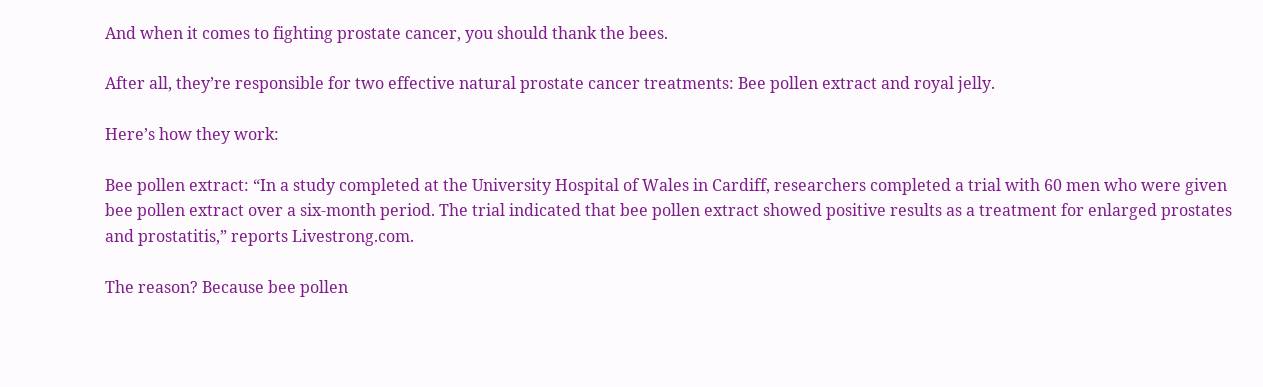And when it comes to fighting prostate cancer, you should thank the bees.

After all, they’re responsible for two effective natural prostate cancer treatments: Bee pollen extract and royal jelly.

Here’s how they work:

Bee pollen extract: “In a study completed at the University Hospital of Wales in Cardiff, researchers completed a trial with 60 men who were given bee pollen extract over a six-month period. The trial indicated that bee pollen extract showed positive results as a treatment for enlarged prostates and prostatitis,” reports Livestrong.com.

The reason? Because bee pollen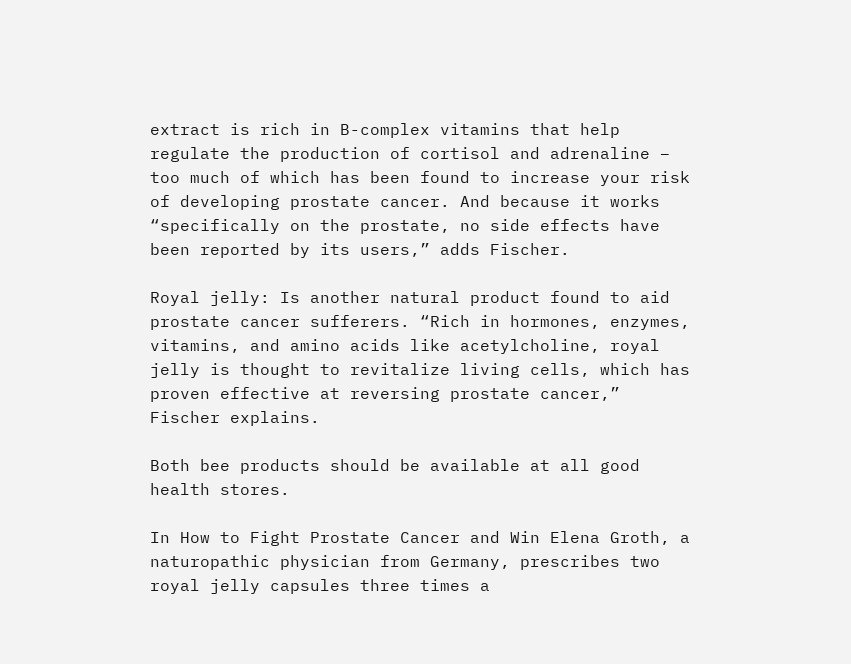extract is rich in B-complex vitamins that help regulate the production of cortisol and adrenaline – too much of which has been found to increase your risk of developing prostate cancer. And because it works “specifically on the prostate, no side effects have been reported by its users,” adds Fischer.

Royal jelly: Is another natural product found to aid prostate cancer sufferers. “Rich in hormones, enzymes, vitamins, and amino acids like acetylcholine, royal jelly is thought to revitalize living cells, which has proven effective at reversing prostate cancer,” Fischer explains.

Both bee products should be available at all good health stores.

In How to Fight Prostate Cancer and Win Elena Groth, a naturopathic physician from Germany, prescribes two royal jelly capsules three times a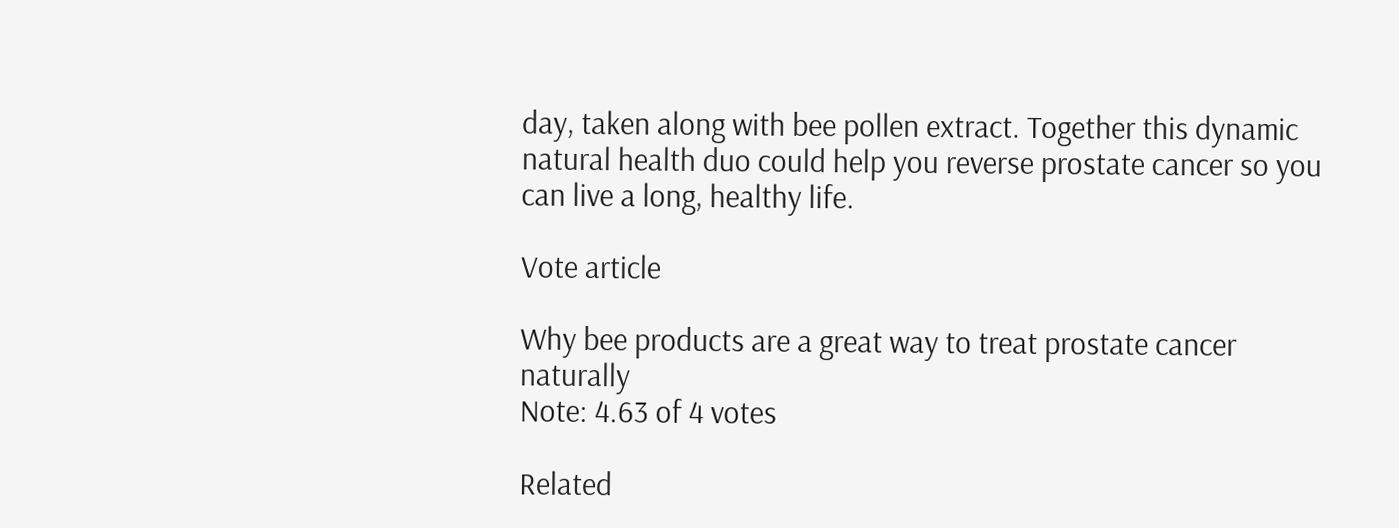day, taken along with bee pollen extract. Together this dynamic natural health duo could help you reverse prostate cancer so you can live a long, healthy life.

Vote article

Why bee products are a great way to treat prostate cancer naturally
Note: 4.63 of 4 votes

Related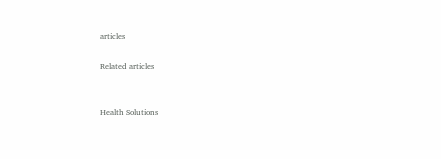articles

Related articles


Health Solutions